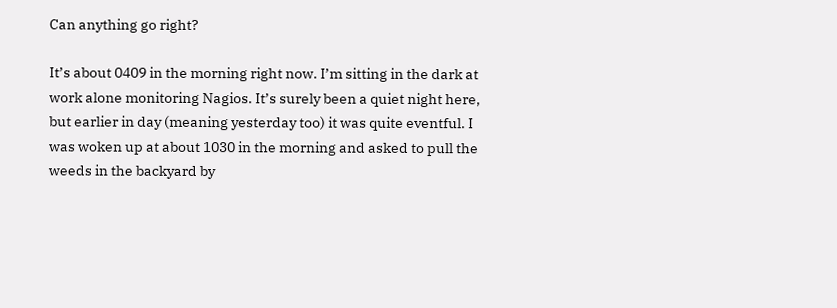Can anything go right?

It’s about 0409 in the morning right now. I’m sitting in the dark at work alone monitoring Nagios. It’s surely been a quiet night here, but earlier in day (meaning yesterday too) it was quite eventful. I was woken up at about 1030 in the morning and asked to pull the weeds in the backyard by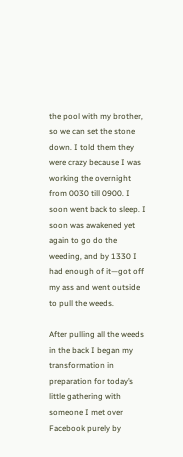the pool with my brother, so we can set the stone down. I told them they were crazy because I was working the overnight from 0030 till 0900. I soon went back to sleep. I soon was awakened yet again to go do the weeding, and by 1330 I had enough of it—got off my ass and went outside to pull the weeds.

After pulling all the weeds in the back I began my transformation in preparation for today’s little gathering with someone I met over Facebook purely by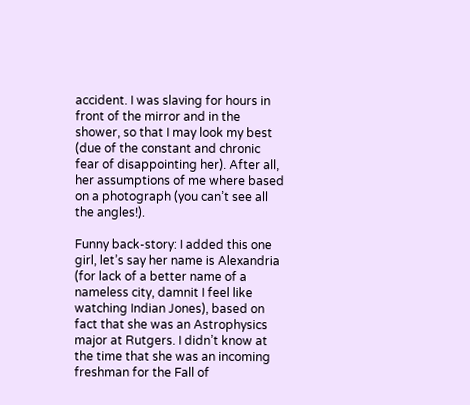accident. I was slaving for hours in front of the mirror and in the shower, so that I may look my best (due of the constant and chronic fear of disappointing her). After all, her assumptions of me where based on a photograph (you can’t see all the angles!).

Funny back-story: I added this one girl, let’s say her name is Alexandria (for lack of a better name of a nameless city, damnit I feel like watching Indian Jones), based on fact that she was an Astrophysics major at Rutgers. I didn’t know at the time that she was an incoming freshman for the Fall of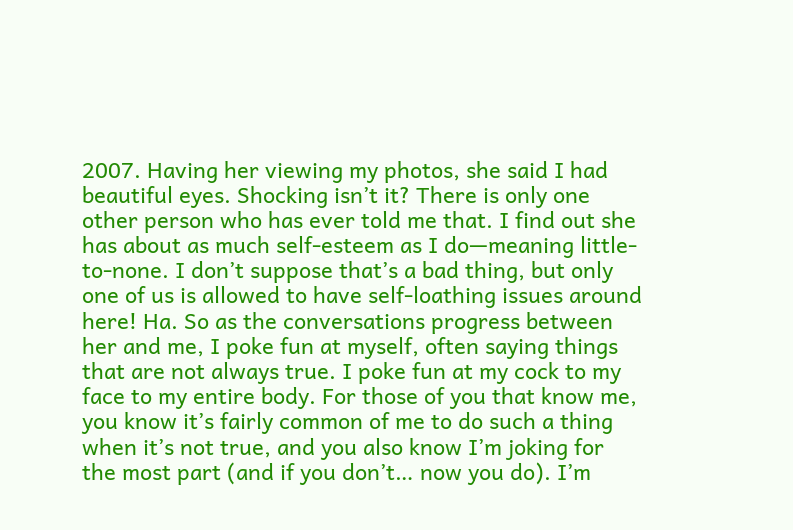2007. Having her viewing my photos, she said I had beautiful eyes. Shocking isn’t it? There is only one other person who has ever told me that. I find out she has about as much self-esteem as I do—meaning little-to-none. I don’t suppose that’s a bad thing, but only one of us is allowed to have self-loathing issues around here! Ha. So as the conversations progress between her and me, I poke fun at myself, often saying things that are not always true. I poke fun at my cock to my face to my entire body. For those of you that know me, you know it’s fairly common of me to do such a thing when it’s not true, and you also know I’m joking for the most part (and if you don’t… now you do). I’m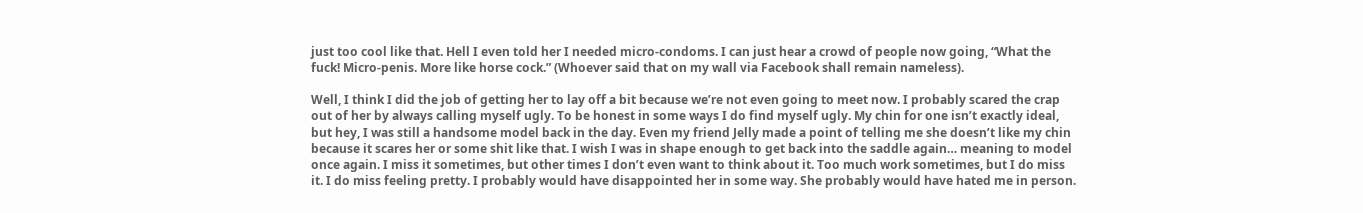just too cool like that. Hell I even told her I needed micro-condoms. I can just hear a crowd of people now going, “What the fuck! Micro-penis. More like horse cock.” (Whoever said that on my wall via Facebook shall remain nameless).

Well, I think I did the job of getting her to lay off a bit because we’re not even going to meet now. I probably scared the crap out of her by always calling myself ugly. To be honest in some ways I do find myself ugly. My chin for one isn’t exactly ideal, but hey, I was still a handsome model back in the day. Even my friend Jelly made a point of telling me she doesn’t like my chin because it scares her or some shit like that. I wish I was in shape enough to get back into the saddle again… meaning to model once again. I miss it sometimes, but other times I don’t even want to think about it. Too much work sometimes, but I do miss it. I do miss feeling pretty. I probably would have disappointed her in some way. She probably would have hated me in person.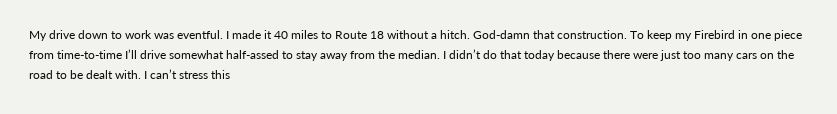My drive down to work was eventful. I made it 40 miles to Route 18 without a hitch. God-damn that construction. To keep my Firebird in one piece from time-to-time I’ll drive somewhat half-assed to stay away from the median. I didn’t do that today because there were just too many cars on the road to be dealt with. I can’t stress this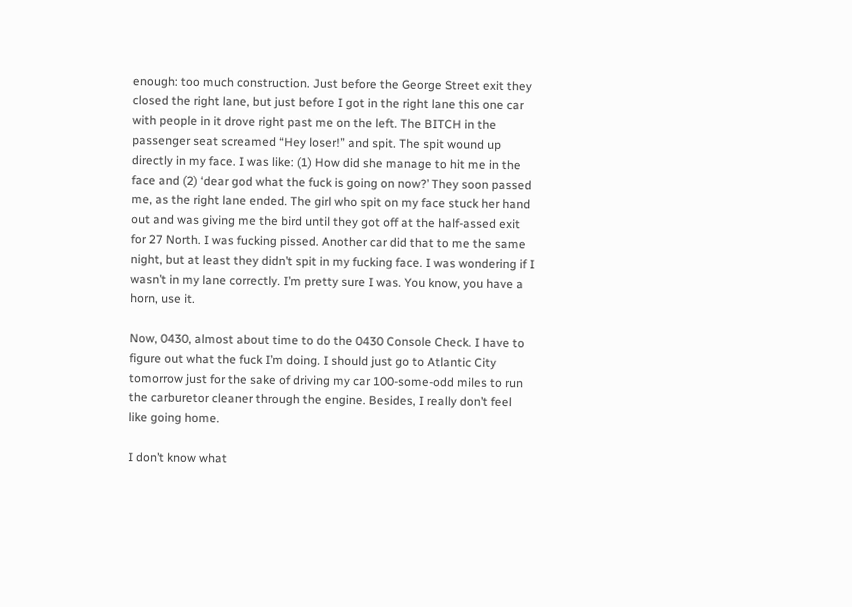enough: too much construction. Just before the George Street exit they closed the right lane, but just before I got in the right lane this one car with people in it drove right past me on the left. The BITCH in the passenger seat screamed “Hey loser!” and spit. The spit wound up directly in my face. I was like: (1) How did she manage to hit me in the face and (2) ‘dear god what the fuck is going on now?’ They soon passed me, as the right lane ended. The girl who spit on my face stuck her hand out and was giving me the bird until they got off at the half-assed exit for 27 North. I was fucking pissed. Another car did that to me the same night, but at least they didn’t spit in my fucking face. I was wondering if I wasn’t in my lane correctly. I’m pretty sure I was. You know, you have a horn, use it.

Now, 0430, almost about time to do the 0430 Console Check. I have to figure out what the fuck I’m doing. I should just go to Atlantic City tomorrow just for the sake of driving my car 100-some-odd miles to run the carburetor cleaner through the engine. Besides, I really don’t feel like going home.

I don’t know what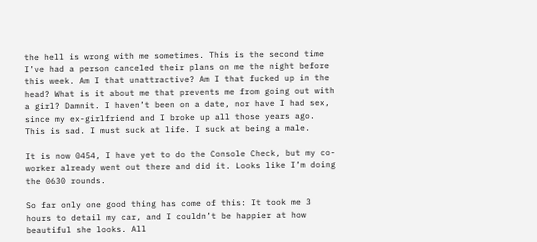the hell is wrong with me sometimes. This is the second time I’ve had a person canceled their plans on me the night before this week. Am I that unattractive? Am I that fucked up in the head? What is it about me that prevents me from going out with a girl? Damnit. I haven’t been on a date, nor have I had sex, since my ex-girlfriend and I broke up all those years ago. This is sad. I must suck at life. I suck at being a male.

It is now 0454, I have yet to do the Console Check, but my co-worker already went out there and did it. Looks like I’m doing the 0630 rounds.

So far only one good thing has come of this: It took me 3 hours to detail my car, and I couldn’t be happier at how beautiful she looks. All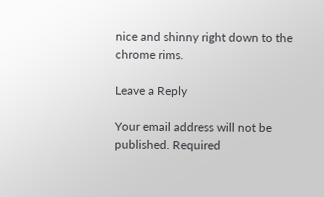nice and shinny right down to the chrome rims.

Leave a Reply

Your email address will not be published. Required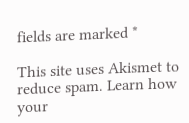fields are marked *

This site uses Akismet to reduce spam. Learn how your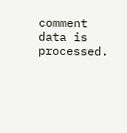comment data is processed.